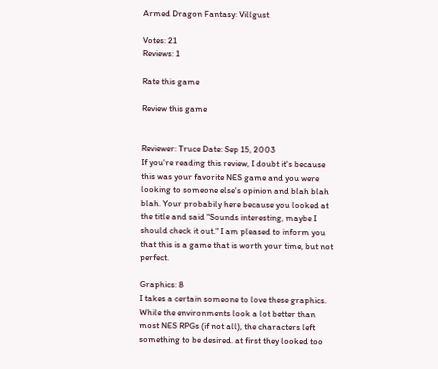Armed Dragon Fantasy: Villgust

Votes: 21
Reviews: 1

Rate this game

Review this game


Reviewer: Truce Date: Sep 15, 2003
If you're reading this review, I doubt it's because this was your favorite NES game and you were looking to someone else's opinion and blah blah blah. Your probabily here because you looked at the title and said "Sounds interesting, maybe I should check it out." I am pleased to inform you that this is a game that is worth your time, but not perfect.

Graphics: 8
I takes a certain someone to love these graphics. While the environments look a lot better than most NES RPGs (if not all), the characters left something to be desired. at first they looked too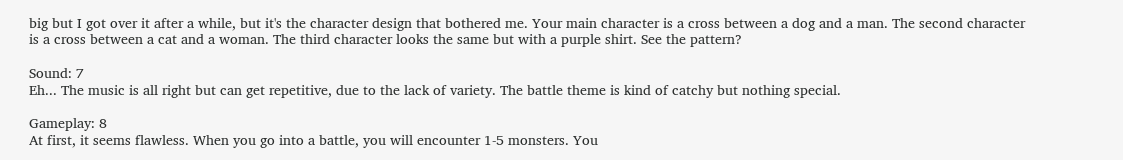big but I got over it after a while, but it's the character design that bothered me. Your main character is a cross between a dog and a man. The second character is a cross between a cat and a woman. The third character looks the same but with a purple shirt. See the pattern?

Sound: 7
Eh... The music is all right but can get repetitive, due to the lack of variety. The battle theme is kind of catchy but nothing special.

Gameplay: 8
At first, it seems flawless. When you go into a battle, you will encounter 1-5 monsters. You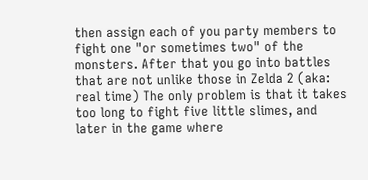then assign each of you party members to fight one "or sometimes two" of the monsters. After that you go into battles that are not unlike those in Zelda 2 (aka: real time) The only problem is that it takes too long to fight five little slimes, and later in the game where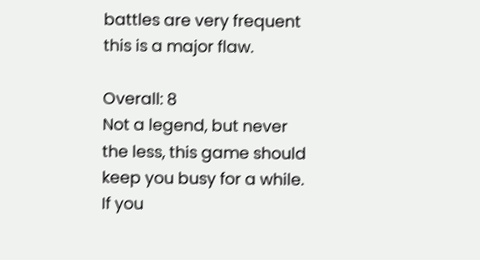battles are very frequent this is a major flaw.

Overall: 8
Not a legend, but never the less, this game should keep you busy for a while. If you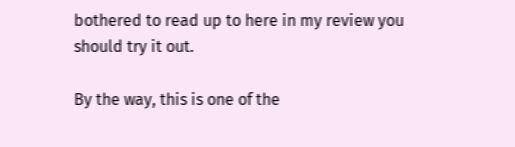bothered to read up to here in my review you should try it out.

By the way, this is one of the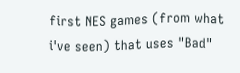first NES games (from what i've seen) that uses "Bad"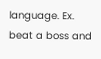language. Ex. beat a boss and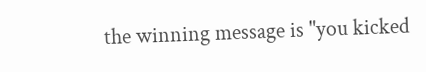the winning message is "you kicked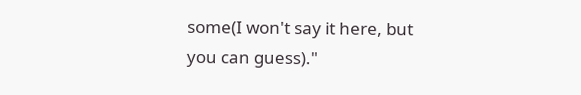some(I won't say it here, but you can guess)."